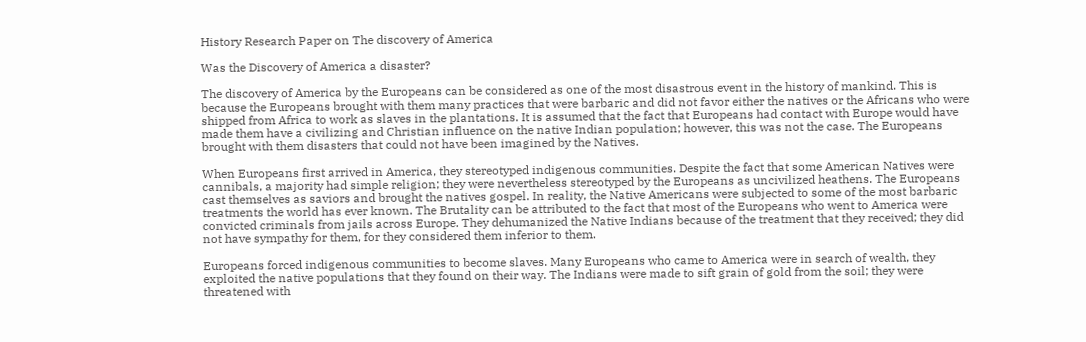History Research Paper on The discovery of America

Was the Discovery of America a disaster?

The discovery of America by the Europeans can be considered as one of the most disastrous event in the history of mankind. This is because the Europeans brought with them many practices that were barbaric and did not favor either the natives or the Africans who were shipped from Africa to work as slaves in the plantations. It is assumed that the fact that Europeans had contact with Europe would have made them have a civilizing and Christian influence on the native Indian population; however, this was not the case. The Europeans brought with them disasters that could not have been imagined by the Natives.

When Europeans first arrived in America, they stereotyped indigenous communities. Despite the fact that some American Natives were cannibals, a majority had simple religion; they were nevertheless stereotyped by the Europeans as uncivilized heathens. The Europeans cast themselves as saviors and brought the natives gospel. In reality, the Native Americans were subjected to some of the most barbaric treatments the world has ever known. The Brutality can be attributed to the fact that most of the Europeans who went to America were convicted criminals from jails across Europe. They dehumanized the Native Indians because of the treatment that they received; they did not have sympathy for them, for they considered them inferior to them.

Europeans forced indigenous communities to become slaves. Many Europeans who came to America were in search of wealth, they exploited the native populations that they found on their way. The Indians were made to sift grain of gold from the soil; they were threatened with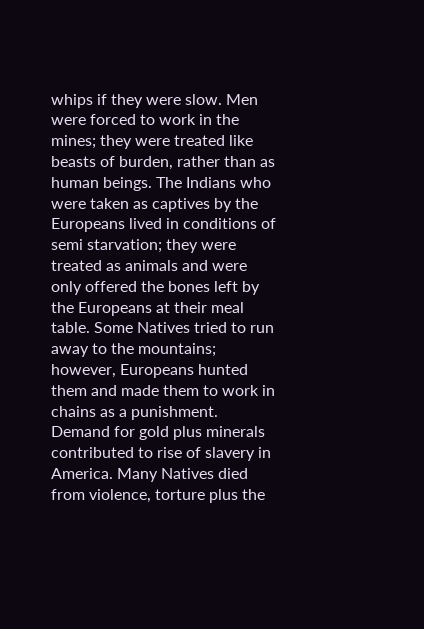whips if they were slow. Men were forced to work in the mines; they were treated like beasts of burden, rather than as human beings. The Indians who were taken as captives by the Europeans lived in conditions of semi starvation; they were treated as animals and were only offered the bones left by the Europeans at their meal table. Some Natives tried to run away to the mountains; however, Europeans hunted them and made them to work in chains as a punishment. Demand for gold plus minerals contributed to rise of slavery in America. Many Natives died from violence, torture plus the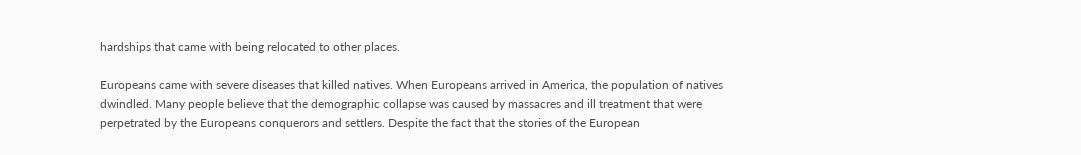hardships that came with being relocated to other places.

Europeans came with severe diseases that killed natives. When Europeans arrived in America, the population of natives dwindled. Many people believe that the demographic collapse was caused by massacres and ill treatment that were perpetrated by the Europeans conquerors and settlers. Despite the fact that the stories of the European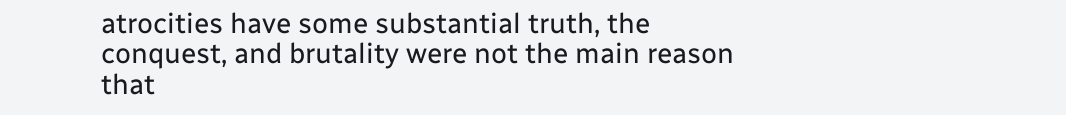atrocities have some substantial truth, the conquest, and brutality were not the main reason that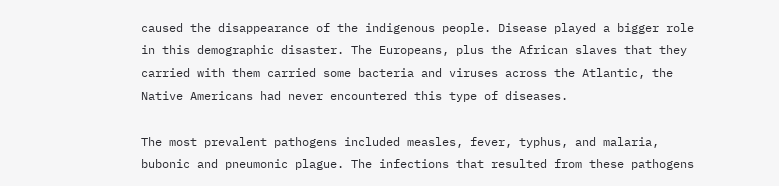caused the disappearance of the indigenous people. Disease played a bigger role in this demographic disaster. The Europeans, plus the African slaves that they carried with them carried some bacteria and viruses across the Atlantic, the Native Americans had never encountered this type of diseases.

The most prevalent pathogens included measles, fever, typhus, and malaria, bubonic and pneumonic plague. The infections that resulted from these pathogens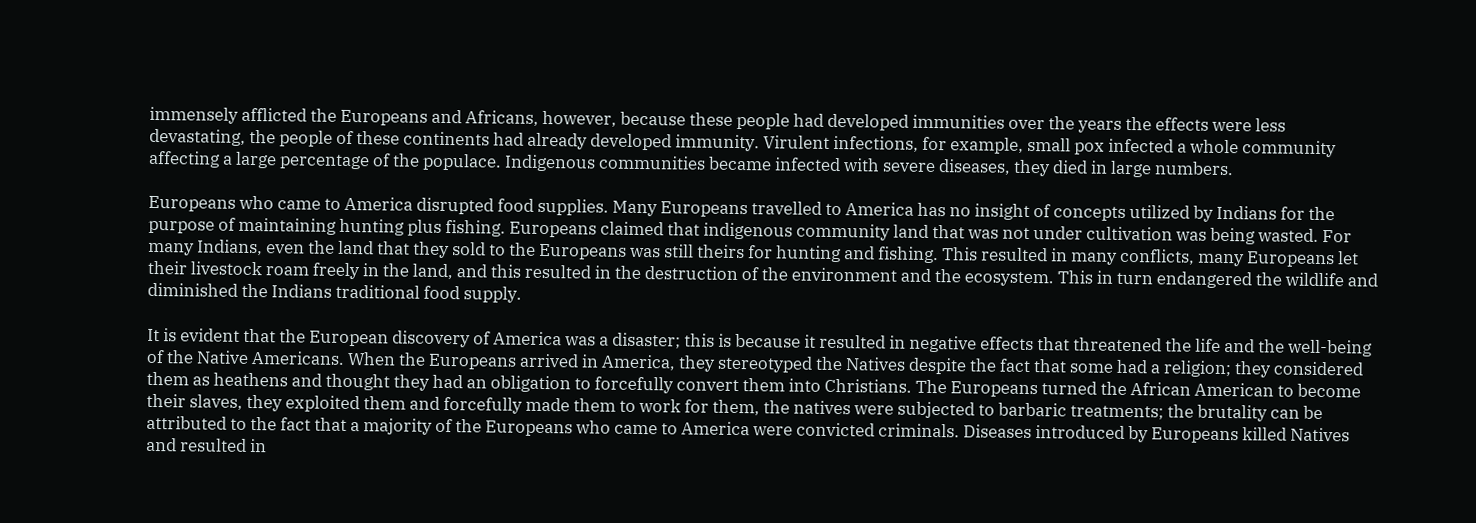immensely afflicted the Europeans and Africans, however, because these people had developed immunities over the years the effects were less devastating, the people of these continents had already developed immunity. Virulent infections, for example, small pox infected a whole community affecting a large percentage of the populace. Indigenous communities became infected with severe diseases, they died in large numbers.

Europeans who came to America disrupted food supplies. Many Europeans travelled to America has no insight of concepts utilized by Indians for the purpose of maintaining hunting plus fishing. Europeans claimed that indigenous community land that was not under cultivation was being wasted. For many Indians, even the land that they sold to the Europeans was still theirs for hunting and fishing. This resulted in many conflicts, many Europeans let their livestock roam freely in the land, and this resulted in the destruction of the environment and the ecosystem. This in turn endangered the wildlife and diminished the Indians traditional food supply.

It is evident that the European discovery of America was a disaster; this is because it resulted in negative effects that threatened the life and the well-being of the Native Americans. When the Europeans arrived in America, they stereotyped the Natives despite the fact that some had a religion; they considered them as heathens and thought they had an obligation to forcefully convert them into Christians. The Europeans turned the African American to become their slaves, they exploited them and forcefully made them to work for them, the natives were subjected to barbaric treatments; the brutality can be attributed to the fact that a majority of the Europeans who came to America were convicted criminals. Diseases introduced by Europeans killed Natives and resulted in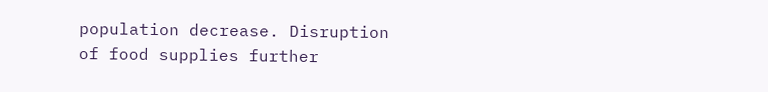population decrease. Disruption of food supplies further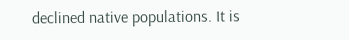declined native populations. It is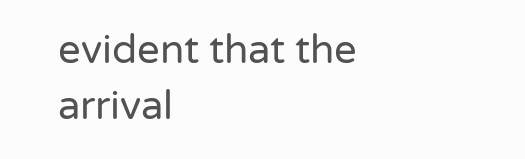evident that the arrival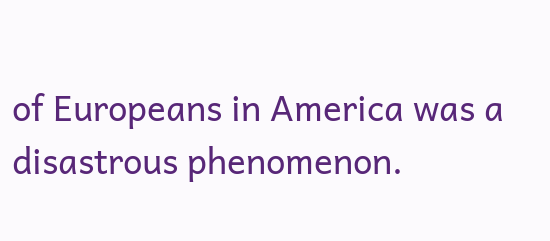of Europeans in America was a disastrous phenomenon.